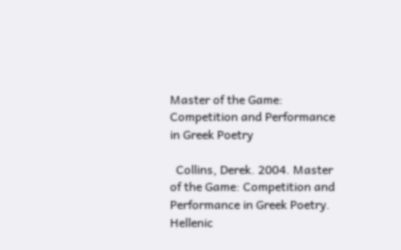Master of the Game: Competition and Performance in Greek Poetry

  Collins, Derek. 2004. Master of the Game: Competition and Performance in Greek Poetry. Hellenic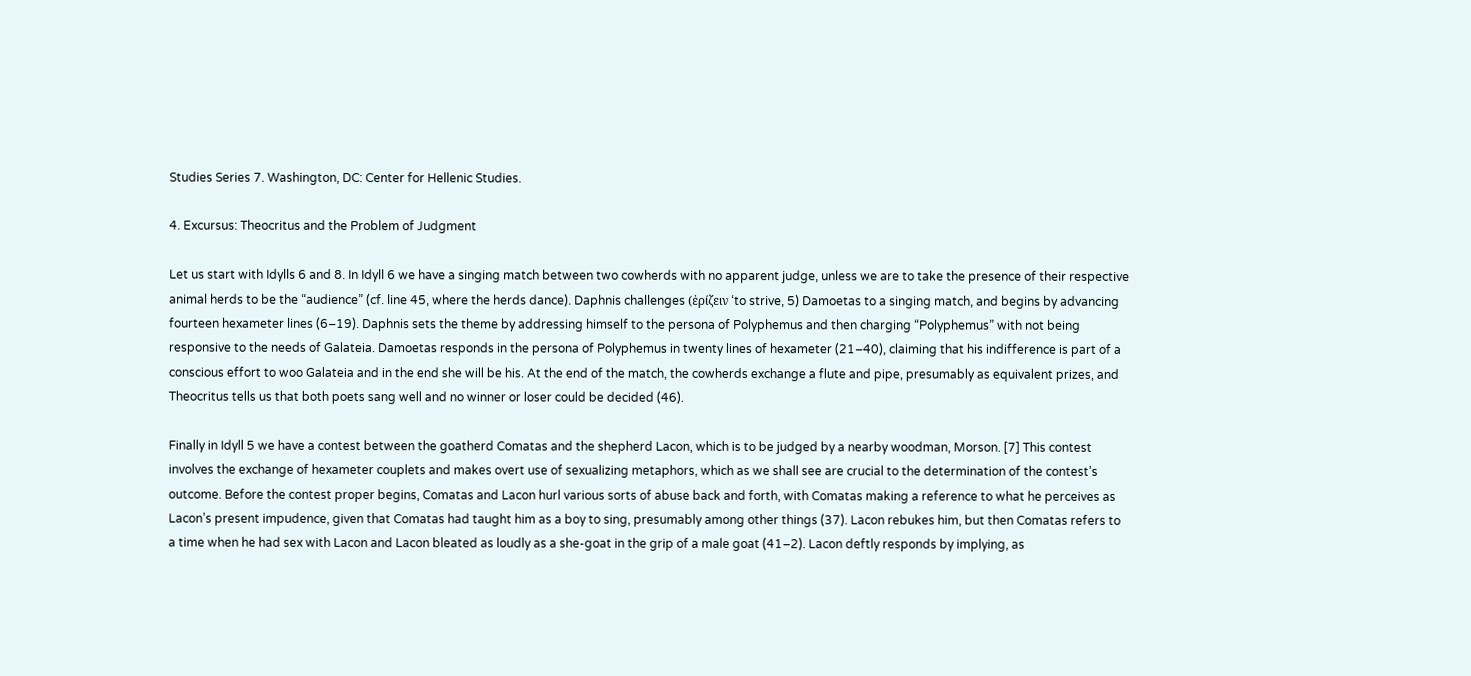Studies Series 7. Washington, DC: Center for Hellenic Studies.

4. Excursus: Theocritus and the Problem of Judgment

Let us start with Idylls 6 and 8. In Idyll 6 we have a singing match between two cowherds with no apparent judge, unless we are to take the presence of their respective animal herds to be the “audience” (cf. line 45, where the herds dance). Daphnis challenges (ἐρίζειν ‘to strive, 5) Damoetas to a singing match, and begins by advancing fourteen hexameter lines (6–19). Daphnis sets the theme by addressing himself to the persona of Polyphemus and then charging “Polyphemus” with not being responsive to the needs of Galateia. Damoetas responds in the persona of Polyphemus in twenty lines of hexameter (21–40), claiming that his indifference is part of a conscious effort to woo Galateia and in the end she will be his. At the end of the match, the cowherds exchange a flute and pipe, presumably as equivalent prizes, and Theocritus tells us that both poets sang well and no winner or loser could be decided (46).

Finally in Idyll 5 we have a contest between the goatherd Comatas and the shepherd Lacon, which is to be judged by a nearby woodman, Morson. [7] This contest involves the exchange of hexameter couplets and makes overt use of sexualizing metaphors, which as we shall see are crucial to the determination of the contest’s outcome. Before the contest proper begins, Comatas and Lacon hurl various sorts of abuse back and forth, with Comatas making a reference to what he perceives as Lacon’s present impudence, given that Comatas had taught him as a boy to sing, presumably among other things (37). Lacon rebukes him, but then Comatas refers to a time when he had sex with Lacon and Lacon bleated as loudly as a she-goat in the grip of a male goat (41–2). Lacon deftly responds by implying, as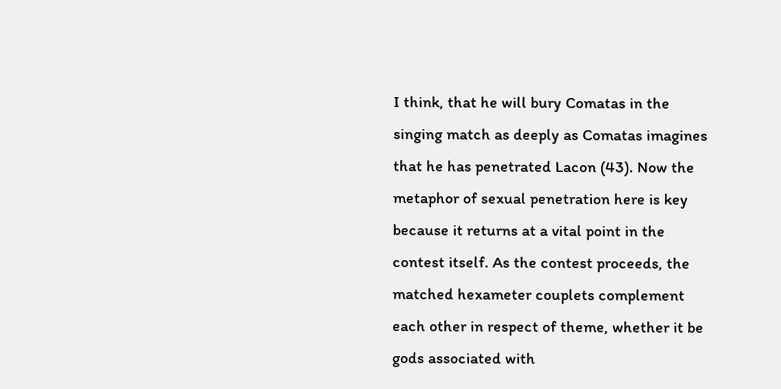I think, that he will bury Comatas in the singing match as deeply as Comatas imagines that he has penetrated Lacon (43). Now the metaphor of sexual penetration here is key because it returns at a vital point in the contest itself. As the contest proceeds, the matched hexameter couplets complement each other in respect of theme, whether it be gods associated with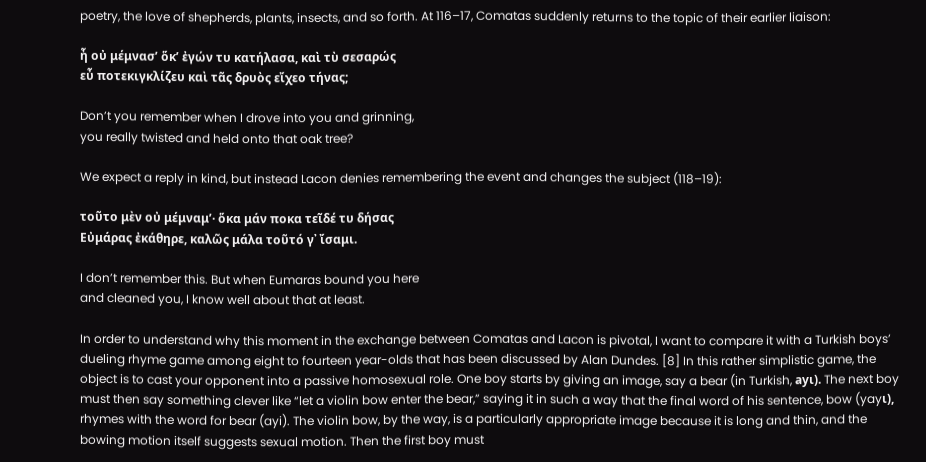poetry, the love of shepherds, plants, insects, and so forth. At 116–17, Comatas suddenly returns to the topic of their earlier liaison:

ἦ οὐ μέμνασ’ ὅκ’ ἐγών τυ κατήλασα, καὶ τὺ σεσαρώς
εὖ ποτεκιγκλίζευ καὶ τᾶς δρυὸς εἴχεο τήνας;

Don’t you remember when I drove into you and grinning,
you really twisted and held onto that oak tree?

We expect a reply in kind, but instead Lacon denies remembering the event and changes the subject (118–19):

τοῦτο μὲν οὐ μέμναμ’· ὅκα μάν ποκα τεῖδέ τυ δήσας
Εὐμάρας ἐκάθηρε, καλῶς μάλα τοῦτό γ᾽ ἴσαμι.

I don’t remember this. But when Eumaras bound you here
and cleaned you, I know well about that at least.

In order to understand why this moment in the exchange between Comatas and Lacon is pivotal, I want to compare it with a Turkish boys’ dueling rhyme game among eight to fourteen year-olds that has been discussed by Alan Dundes. [8] In this rather simplistic game, the object is to cast your opponent into a passive homosexual role. One boy starts by giving an image, say a bear (in Turkish, ayι). The next boy must then say something clever like “let a violin bow enter the bear,” saying it in such a way that the final word of his sentence, bow (yayι), rhymes with the word for bear (ayi). The violin bow, by the way, is a particularly appropriate image because it is long and thin, and the bowing motion itself suggests sexual motion. Then the first boy must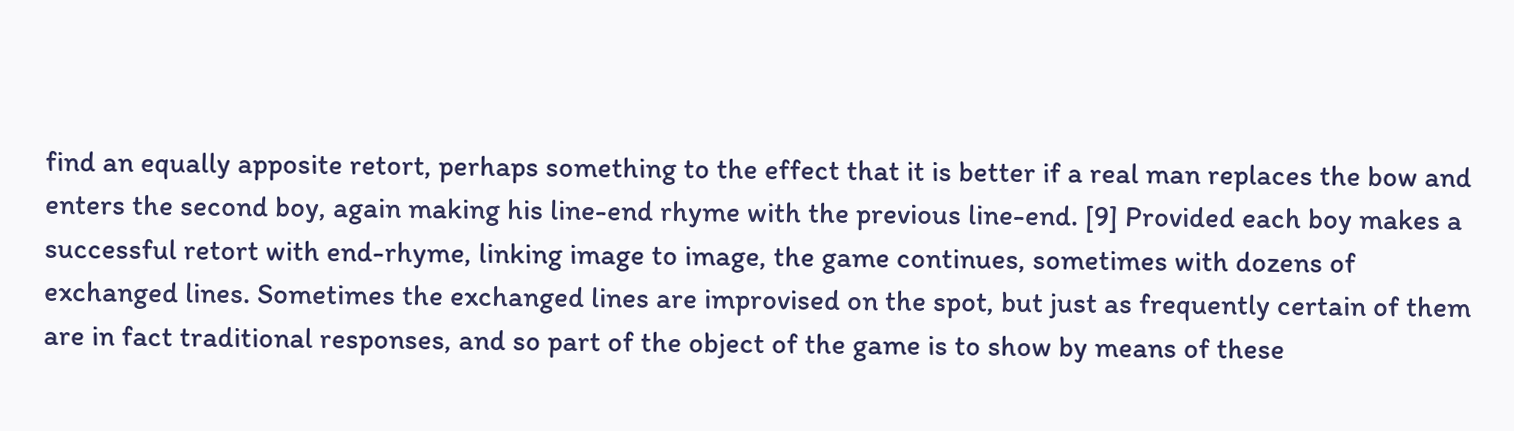find an equally apposite retort, perhaps something to the effect that it is better if a real man replaces the bow and enters the second boy, again making his line-end rhyme with the previous line-end. [9] Provided each boy makes a successful retort with end-rhyme, linking image to image, the game continues, sometimes with dozens of exchanged lines. Sometimes the exchanged lines are improvised on the spot, but just as frequently certain of them are in fact traditional responses, and so part of the object of the game is to show by means of these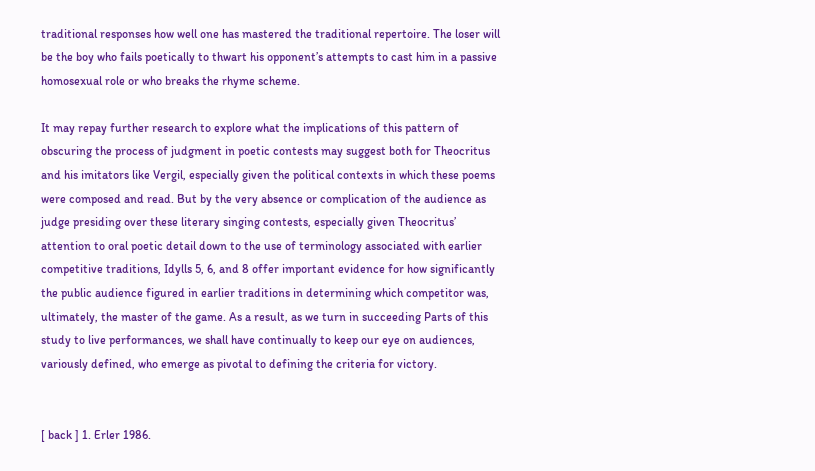traditional responses how well one has mastered the traditional repertoire. The loser will be the boy who fails poetically to thwart his opponent’s attempts to cast him in a passive homosexual role or who breaks the rhyme scheme.

It may repay further research to explore what the implications of this pattern of obscuring the process of judgment in poetic contests may suggest both for Theocritus and his imitators like Vergil, especially given the political contexts in which these poems were composed and read. But by the very absence or complication of the audience as judge presiding over these literary singing contests, especially given Theocritus’ attention to oral poetic detail down to the use of terminology associated with earlier competitive traditions, Idylls 5, 6, and 8 offer important evidence for how significantly the public audience figured in earlier traditions in determining which competitor was, ultimately, the master of the game. As a result, as we turn in succeeding Parts of this study to live performances, we shall have continually to keep our eye on audiences, variously defined, who emerge as pivotal to defining the criteria for victory.


[ back ] 1. Erler 1986.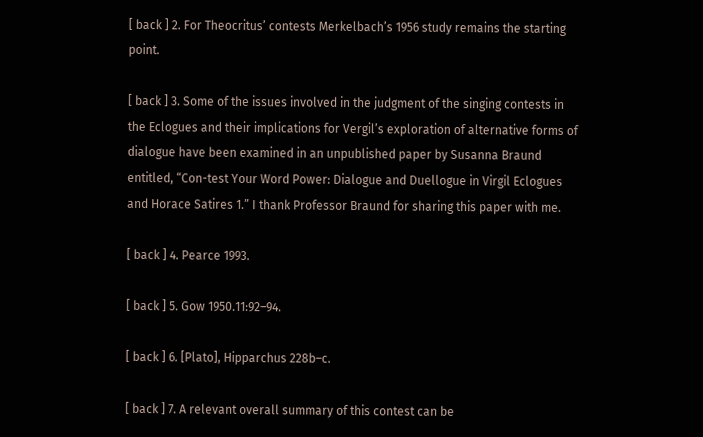[ back ] 2. For Theocritus’ contests Merkelbach’s 1956 study remains the starting point.

[ back ] 3. Some of the issues involved in the judgment of the singing contests in the Eclogues and their implications for Vergil’s exploration of alternative forms of dialogue have been examined in an unpublished paper by Susanna Braund entitled, “Con-test Your Word Power: Dialogue and Duellogue in Virgil Eclogues and Horace Satires 1.” I thank Professor Braund for sharing this paper with me.

[ back ] 4. Pearce 1993.

[ back ] 5. Gow 1950.11:92–94.

[ back ] 6. [Plato], Hipparchus 228b–c.

[ back ] 7. A relevant overall summary of this contest can be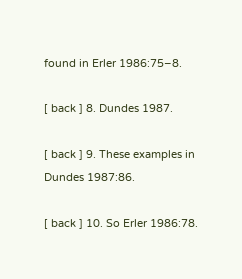found in Erler 1986:75–8.

[ back ] 8. Dundes 1987.

[ back ] 9. These examples in Dundes 1987:86.

[ back ] 10. So Erler 1986:78.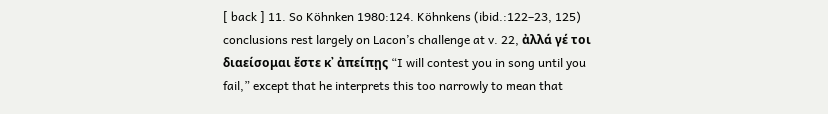[ back ] 11. So Köhnken 1980:124. Köhnkens (ibid.:122–23, 125) conclusions rest largely on Lacon’s challenge at v. 22, ἀλλά γέ τοι διαείσομαι ἔστε κ᾽ ἀπείπῃς “I will contest you in song until you fail,” except that he interprets this too narrowly to mean that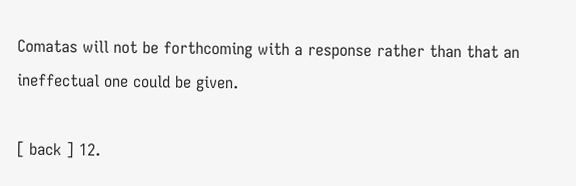Comatas will not be forthcoming with a response rather than that an ineffectual one could be given.

[ back ] 12.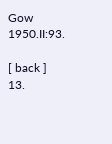Gow 1950.II:93.

[ back ] 13.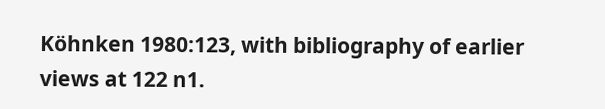Köhnken 1980:123, with bibliography of earlier views at 122 n1.